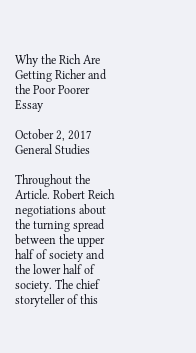Why the Rich Are Getting Richer and the Poor Poorer Essay

October 2, 2017 General Studies

Throughout the Article. Robert Reich negotiations about the turning spread between the upper half of society and the lower half of society. The chief storyteller of this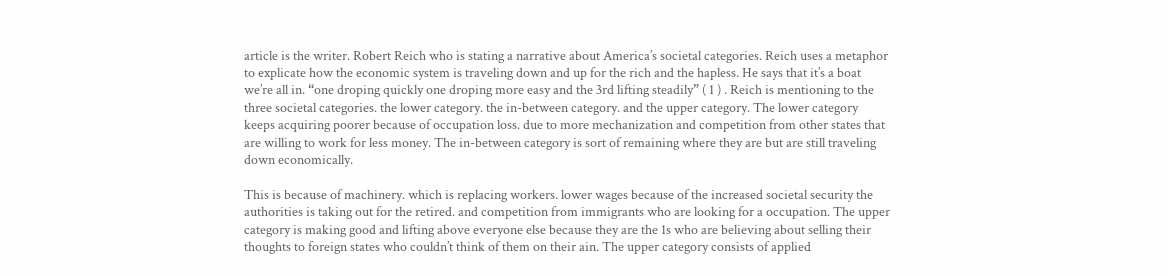article is the writer. Robert Reich who is stating a narrative about America’s societal categories. Reich uses a metaphor to explicate how the economic system is traveling down and up for the rich and the hapless. He says that it’s a boat we’re all in. “one droping quickly one droping more easy and the 3rd lifting steadily” ( 1 ) . Reich is mentioning to the three societal categories. the lower category. the in-between category. and the upper category. The lower category keeps acquiring poorer because of occupation loss. due to more mechanization and competition from other states that are willing to work for less money. The in-between category is sort of remaining where they are but are still traveling down economically.

This is because of machinery. which is replacing workers. lower wages because of the increased societal security the authorities is taking out for the retired. and competition from immigrants who are looking for a occupation. The upper category is making good and lifting above everyone else because they are the 1s who are believing about selling their thoughts to foreign states who couldn’t think of them on their ain. The upper category consists of applied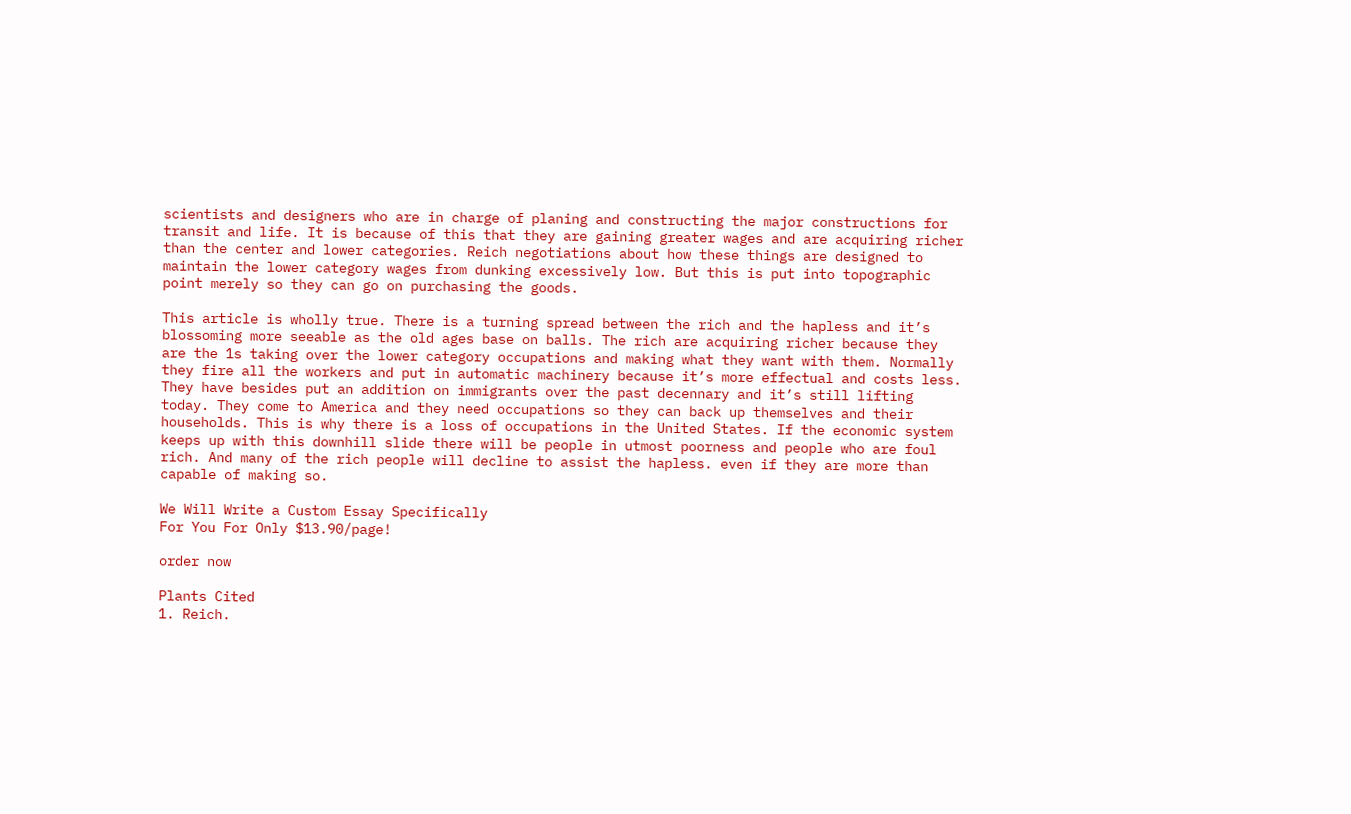scientists and designers who are in charge of planing and constructing the major constructions for transit and life. It is because of this that they are gaining greater wages and are acquiring richer than the center and lower categories. Reich negotiations about how these things are designed to maintain the lower category wages from dunking excessively low. But this is put into topographic point merely so they can go on purchasing the goods.

This article is wholly true. There is a turning spread between the rich and the hapless and it’s blossoming more seeable as the old ages base on balls. The rich are acquiring richer because they are the 1s taking over the lower category occupations and making what they want with them. Normally they fire all the workers and put in automatic machinery because it’s more effectual and costs less. They have besides put an addition on immigrants over the past decennary and it’s still lifting today. They come to America and they need occupations so they can back up themselves and their households. This is why there is a loss of occupations in the United States. If the economic system keeps up with this downhill slide there will be people in utmost poorness and people who are foul rich. And many of the rich people will decline to assist the hapless. even if they are more than capable of making so.

We Will Write a Custom Essay Specifically
For You For Only $13.90/page!

order now

Plants Cited
1. Reich.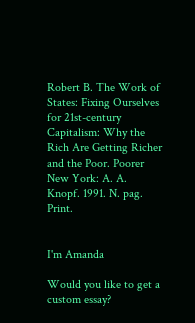Robert B. The Work of States: Fixing Ourselves for 21st-century Capitalism: Why the Rich Are Getting Richer and the Poor. Poorer New York: A. A. Knopf. 1991. N. pag. Print.


I'm Amanda

Would you like to get a custom essay?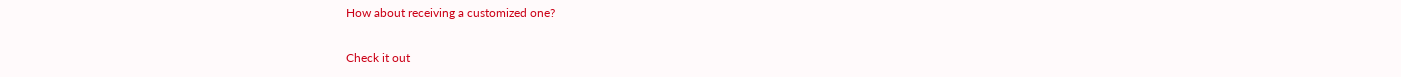How about receiving a customized one?

Check it out